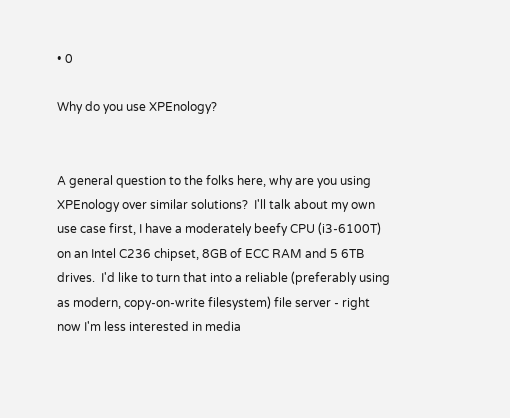• 0

Why do you use XPEnology?


A general question to the folks here, why are you using XPEnology over similar solutions?  I'll talk about my own use case first, I have a moderately beefy CPU (i3-6100T) on an Intel C236 chipset, 8GB of ECC RAM and 5 6TB drives.  I'd like to turn that into a reliable (preferably using as modern, copy-on-write filesystem) file server - right now I'm less interested in media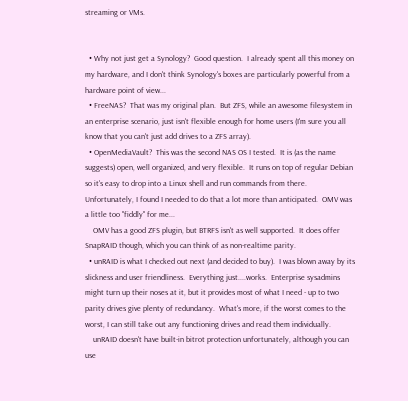streaming or VMs.


  • Why not just get a Synology?  Good question.  I already spent all this money on my hardware, and I don't think Synology's boxes are particularly powerful from a hardware point of view...
  • FreeNAS?  That was my original plan.  But ZFS, while an awesome filesystem in an enterprise scenario, just isn't flexible enough for home users (I'm sure you all know that you can't just add drives to a ZFS array).
  • OpenMediaVault?  This was the second NAS OS I tested.  It is (as the name suggests) open, well organized, and very flexible.  It runs on top of regular Debian so it's easy to drop into a Linux shell and run commands from there.  Unfortunately, I found I needed to do that a lot more than anticipated.  OMV was a little too "fiddly" for me...
    OMV has a good ZFS plugin, but BTRFS isn't as well supported.  It does offer SnapRAID though, which you can think of as non-realtime parity.
  • unRAID is what I checked out next (and decided to buy).  I was blown away by its slickness and user friendliness.  Everything just....works.  Enterprise sysadmins might turn up their noses at it, but it provides most of what I need - up to two parity drives give plenty of redundancy.  What's more, if the worst comes to the worst, I can still take out any functioning drives and read them individually.
    unRAID doesn't have built-in bitrot protection unfortunately, although you can use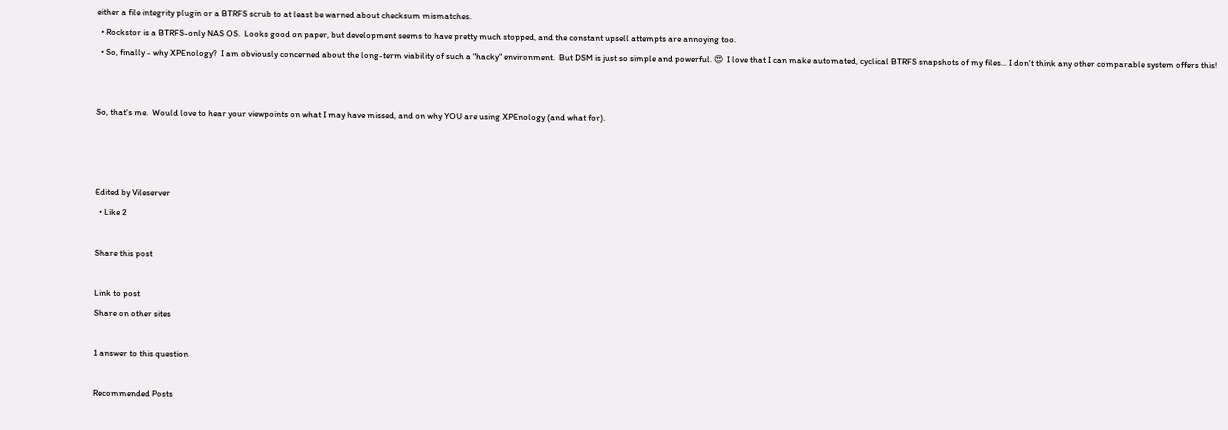either a file integrity plugin or a BTRFS scrub to at least be warned about checksum mismatches.
  • Rockstor is a BTRFS-only NAS OS.  Looks good on paper, but development seems to have pretty much stopped, and the constant upsell attempts are annoying too.
  • So, finally - why XPEnology?  I am obviously concerned about the long-term viability of such a "hacky" environment.  But DSM is just so simple and powerful. 😍  I love that I can make automated, cyclical BTRFS snapshots of my files... I don't think any other comparable system offers this!


So, that's me.  Would love to hear your viewpoints on what I may have missed, and on why YOU are using XPEnology (and what for).



Edited by Vileserver
  • Like 2

Share this post

Link to post
Share on other sites

1 answer to this question

Recommended Posts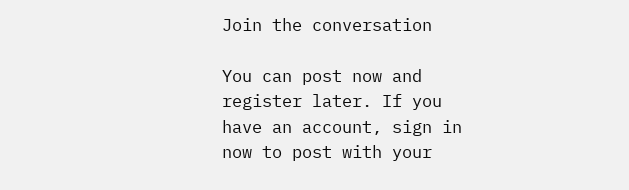Join the conversation

You can post now and register later. If you have an account, sign in now to post with your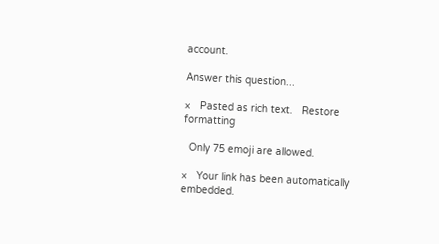account.

Answer this question...

×   Pasted as rich text.   Restore formatting

  Only 75 emoji are allowed.

×   Your link has been automatically embedded.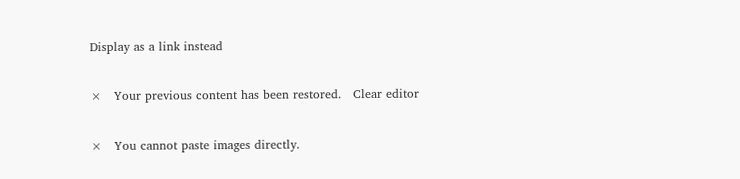Display as a link instead

×   Your previous content has been restored.   Clear editor

×   You cannot paste images directly.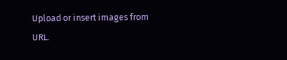Upload or insert images from URL.